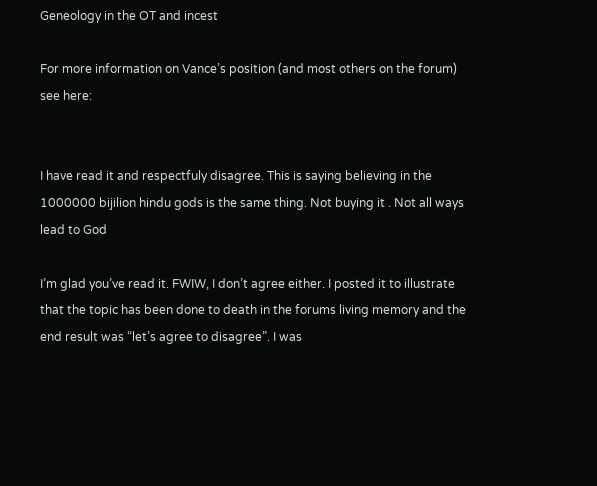Geneology in the OT and incest

For more information on Vance’s position (and most others on the forum) see here:


I have read it and respectfuly disagree. This is saying believing in the 1000000 bijilion hindu gods is the same thing. Not buying it . Not all ways lead to God

I’m glad you’ve read it. FWIW, I don’t agree either. I posted it to illustrate that the topic has been done to death in the forums living memory and the end result was “let’s agree to disagree”. I was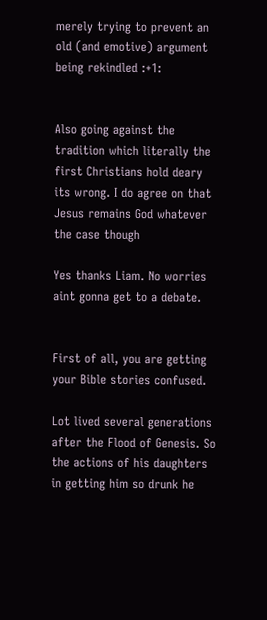merely trying to prevent an old (and emotive) argument being rekindled :+1:


Also going against the tradition which literally the first Christians hold deary its wrong. I do agree on that Jesus remains God whatever the case though

Yes thanks Liam. No worries aint gonna get to a debate.


First of all, you are getting your Bible stories confused.

Lot lived several generations after the Flood of Genesis. So the actions of his daughters in getting him so drunk he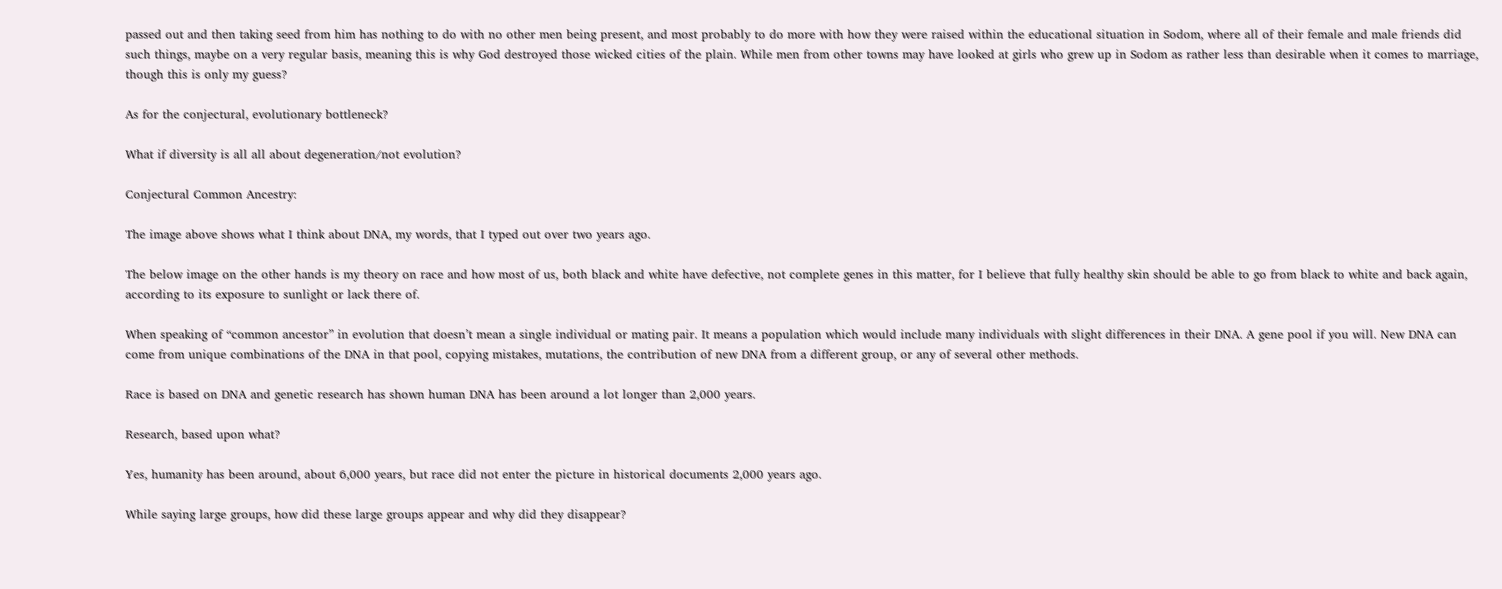passed out and then taking seed from him has nothing to do with no other men being present, and most probably to do more with how they were raised within the educational situation in Sodom, where all of their female and male friends did such things, maybe on a very regular basis, meaning this is why God destroyed those wicked cities of the plain. While men from other towns may have looked at girls who grew up in Sodom as rather less than desirable when it comes to marriage, though this is only my guess?

As for the conjectural, evolutionary bottleneck?

What if diversity is all all about degeneration/not evolution?

Conjectural Common Ancestry:

The image above shows what I think about DNA, my words, that I typed out over two years ago.

The below image on the other hands is my theory on race and how most of us, both black and white have defective, not complete genes in this matter, for I believe that fully healthy skin should be able to go from black to white and back again, according to its exposure to sunlight or lack there of.

When speaking of “common ancestor” in evolution that doesn’t mean a single individual or mating pair. It means a population which would include many individuals with slight differences in their DNA. A gene pool if you will. New DNA can come from unique combinations of the DNA in that pool, copying mistakes, mutations, the contribution of new DNA from a different group, or any of several other methods.

Race is based on DNA and genetic research has shown human DNA has been around a lot longer than 2,000 years.

Research, based upon what?

Yes, humanity has been around, about 6,000 years, but race did not enter the picture in historical documents 2,000 years ago.

While saying large groups, how did these large groups appear and why did they disappear?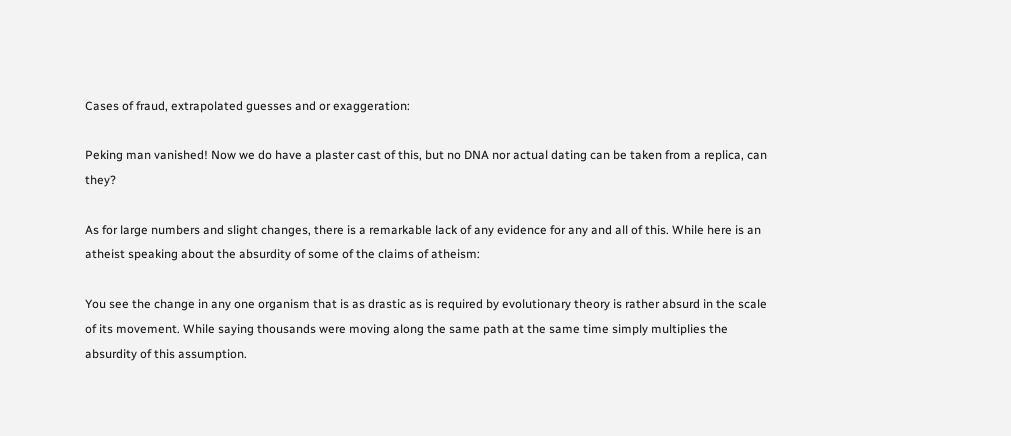Cases of fraud, extrapolated guesses and or exaggeration:

Peking man vanished! Now we do have a plaster cast of this, but no DNA nor actual dating can be taken from a replica, can they?

As for large numbers and slight changes, there is a remarkable lack of any evidence for any and all of this. While here is an atheist speaking about the absurdity of some of the claims of atheism:

You see the change in any one organism that is as drastic as is required by evolutionary theory is rather absurd in the scale of its movement. While saying thousands were moving along the same path at the same time simply multiplies the absurdity of this assumption.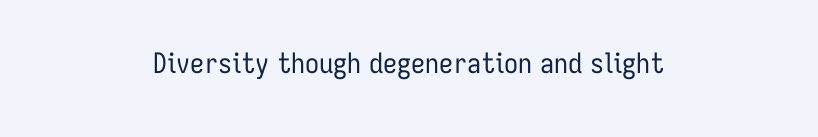Diversity though degeneration and slight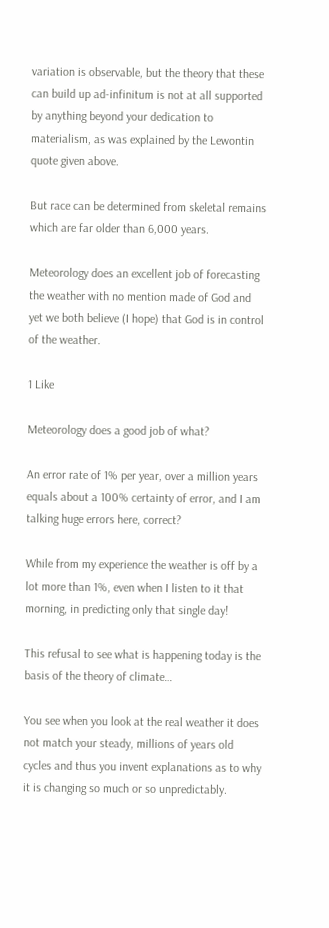variation is observable, but the theory that these can build up ad-infinitum is not at all supported by anything beyond your dedication to materialism, as was explained by the Lewontin quote given above.

But race can be determined from skeletal remains which are far older than 6,000 years.

Meteorology does an excellent job of forecasting the weather with no mention made of God and yet we both believe (I hope) that God is in control of the weather.

1 Like

Meteorology does a good job of what?

An error rate of 1% per year, over a million years equals about a 100% certainty of error, and I am talking huge errors here, correct?

While from my experience the weather is off by a lot more than 1%, even when I listen to it that morning, in predicting only that single day!

This refusal to see what is happening today is the basis of the theory of climate…

You see when you look at the real weather it does not match your steady, millions of years old cycles and thus you invent explanations as to why it is changing so much or so unpredictably.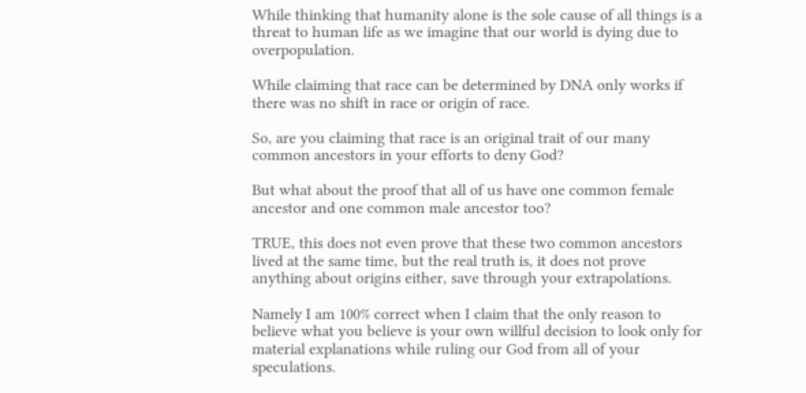While thinking that humanity alone is the sole cause of all things is a threat to human life as we imagine that our world is dying due to overpopulation.

While claiming that race can be determined by DNA only works if there was no shift in race or origin of race.

So, are you claiming that race is an original trait of our many common ancestors in your efforts to deny God?

But what about the proof that all of us have one common female ancestor and one common male ancestor too?

TRUE, this does not even prove that these two common ancestors lived at the same time, but the real truth is, it does not prove anything about origins either, save through your extrapolations.

Namely I am 100% correct when I claim that the only reason to believe what you believe is your own willful decision to look only for material explanations while ruling our God from all of your speculations.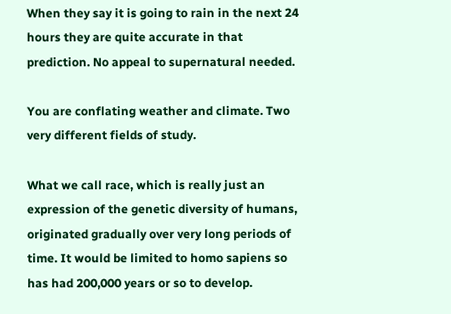When they say it is going to rain in the next 24 hours they are quite accurate in that prediction. No appeal to supernatural needed.

You are conflating weather and climate. Two very different fields of study.

What we call race, which is really just an expression of the genetic diversity of humans, originated gradually over very long periods of time. It would be limited to homo sapiens so has had 200,000 years or so to develop.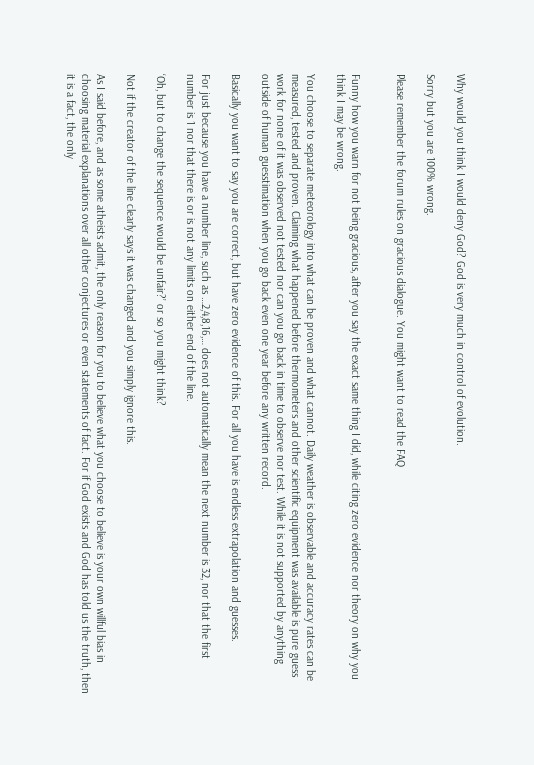Why would you think I would deny God? God is very much in control of evolution.

Sorry but you are 100% wrong.

Please remember the forum rules on gracious dialogue. You might want to read the FAQ


Funny how you warn for not being gracious, after you say the exact same thing I did, while citing zero evidence nor theory on why you think I may be wrong.

You choose to separate meteorology into what can be proven and what cannot. Daily weather is observable and accuracy rates can be measured, tested and proven. Claiming what happened before thermometers and other scientific equipment was available is pure guess work for none of it was observed not tested nor can you go back in time to observe nor test. While it is not supported by anything outside of human guesstimation when you go back even one year before any written record.

Basically you want to say you are correct, but have zero evidence of this. For all you have is endless extrapolation and guesses.

For just because you have a number line, such as …2,4,8,16,… does not automatically mean the next number is 32, nor that the first number is 1 nor that there is or is not any limits on either end of the line.

‘Oh, but to change the sequence would be unfair?’ or so you might think?

Not if the creator of the line clearly says it was changed and you simply ignore this.

As I said before, and as some atheists admit, the only reason for you to believe what you choose to believe is your own willful bias in choosing material explanations over all other conjectures or even statements of fact. For if God exists and God has told us the truth, then it is a fact, the only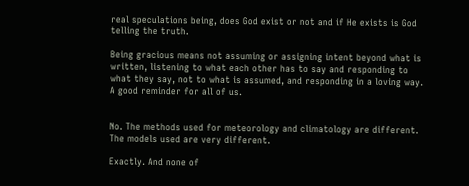real speculations being, does God exist or not and if He exists is God telling the truth.

Being gracious means not assuming or assigning intent beyond what is written, listening to what each other has to say and responding to what they say, not to what is assumed, and responding in a loving way. A good reminder for all of us.


No. The methods used for meteorology and climatology are different. The models used are very different.

Exactly. And none of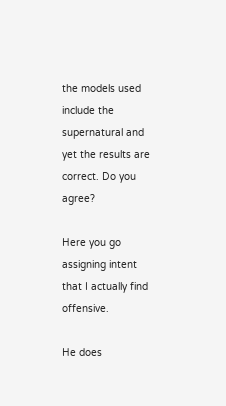the models used include the supernatural and yet the results are correct. Do you agree?

Here you go assigning intent that I actually find offensive.

He does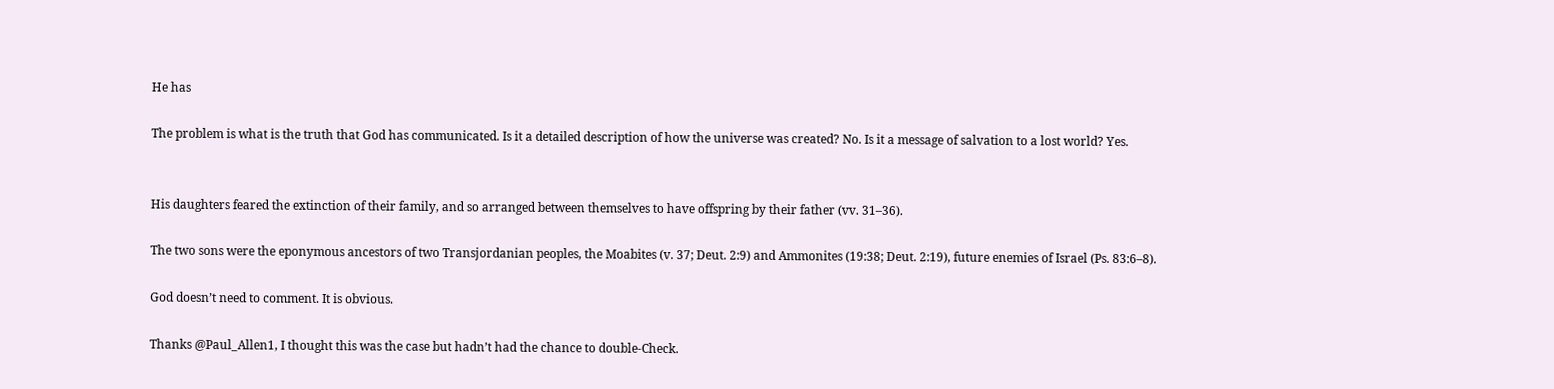He has

The problem is what is the truth that God has communicated. Is it a detailed description of how the universe was created? No. Is it a message of salvation to a lost world? Yes.


His daughters feared the extinction of their family, and so arranged between themselves to have offspring by their father (vv. 31–36).

The two sons were the eponymous ancestors of two Transjordanian peoples, the Moabites (v. 37; Deut. 2:9) and Ammonites (19:38; Deut. 2:19), future enemies of Israel (Ps. 83:6–8).

God doesn’t need to comment. It is obvious.

Thanks @Paul_Allen1, I thought this was the case but hadn’t had the chance to double-Check.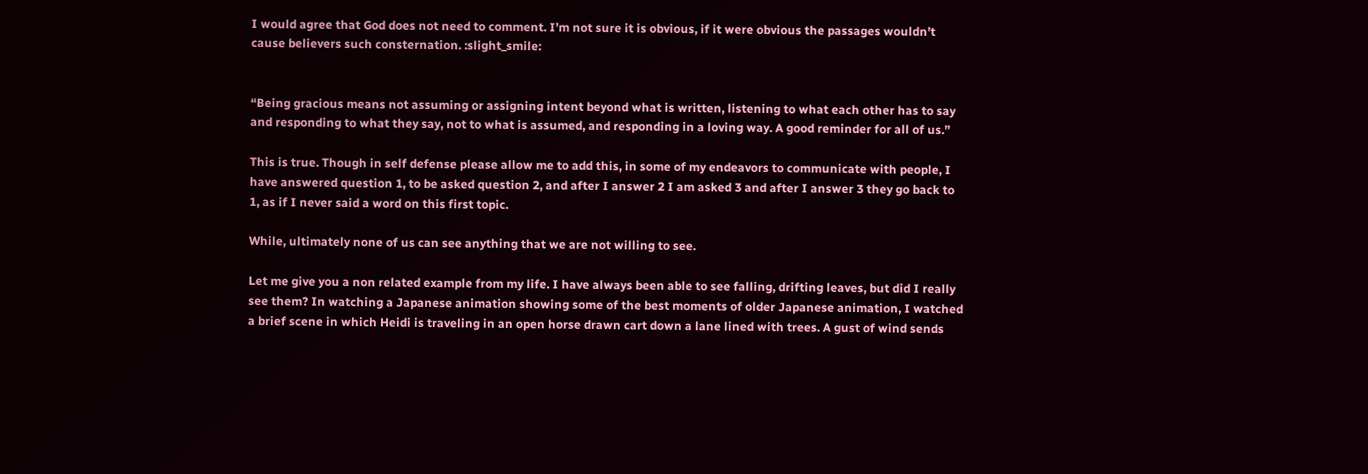I would agree that God does not need to comment. I’m not sure it is obvious, if it were obvious the passages wouldn’t cause believers such consternation. :slight_smile:


“Being gracious means not assuming or assigning intent beyond what is written, listening to what each other has to say and responding to what they say, not to what is assumed, and responding in a loving way. A good reminder for all of us.”

This is true. Though in self defense please allow me to add this, in some of my endeavors to communicate with people, I have answered question 1, to be asked question 2, and after I answer 2 I am asked 3 and after I answer 3 they go back to 1, as if I never said a word on this first topic.

While, ultimately none of us can see anything that we are not willing to see.

Let me give you a non related example from my life. I have always been able to see falling, drifting leaves, but did I really see them? In watching a Japanese animation showing some of the best moments of older Japanese animation, I watched a brief scene in which Heidi is traveling in an open horse drawn cart down a lane lined with trees. A gust of wind sends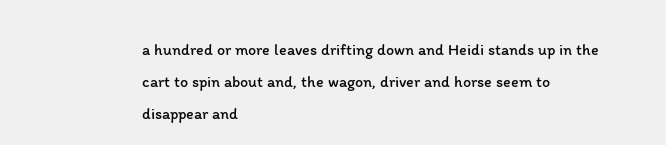a hundred or more leaves drifting down and Heidi stands up in the cart to spin about and, the wagon, driver and horse seem to disappear and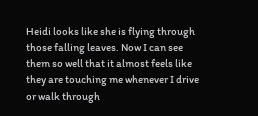Heidi looks like she is flying through those falling leaves. Now I can see them so well that it almost feels like they are touching me whenever I drive or walk through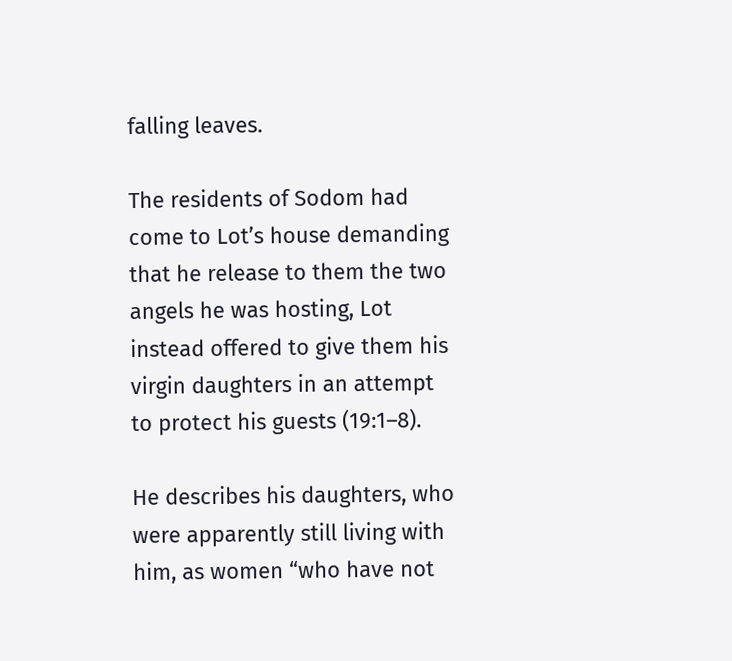falling leaves.

The residents of Sodom had come to Lot’s house demanding that he release to them the two angels he was hosting, Lot instead offered to give them his virgin daughters in an attempt to protect his guests (19:1–8).

He describes his daughters, who were apparently still living with him, as women “who have not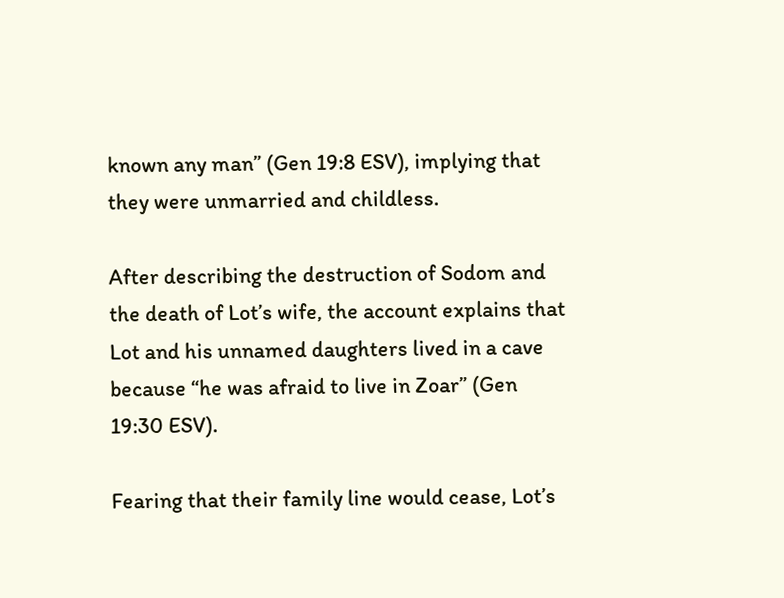known any man” (Gen 19:8 ESV), implying that they were unmarried and childless.

After describing the destruction of Sodom and the death of Lot’s wife, the account explains that Lot and his unnamed daughters lived in a cave because “he was afraid to live in Zoar” (Gen 19:30 ESV).

Fearing that their family line would cease, Lot’s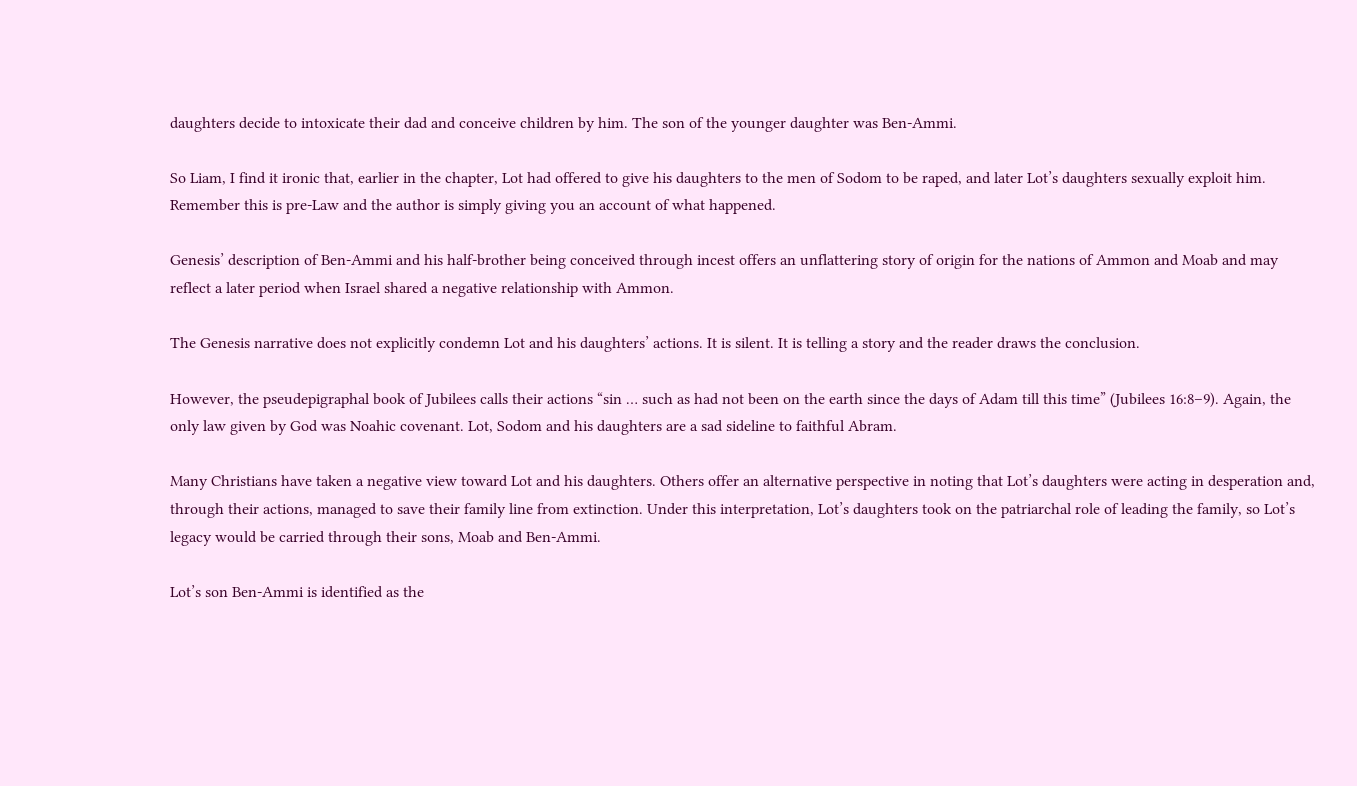daughters decide to intoxicate their dad and conceive children by him. The son of the younger daughter was Ben-Ammi.

So Liam, I find it ironic that, earlier in the chapter, Lot had offered to give his daughters to the men of Sodom to be raped, and later Lot’s daughters sexually exploit him. Remember this is pre-Law and the author is simply giving you an account of what happened.

Genesis’ description of Ben-Ammi and his half-brother being conceived through incest offers an unflattering story of origin for the nations of Ammon and Moab and may reflect a later period when Israel shared a negative relationship with Ammon.

The Genesis narrative does not explicitly condemn Lot and his daughters’ actions. It is silent. It is telling a story and the reader draws the conclusion.

However, the pseudepigraphal book of Jubilees calls their actions “sin … such as had not been on the earth since the days of Adam till this time” (Jubilees 16:8–9). Again, the only law given by God was Noahic covenant. Lot, Sodom and his daughters are a sad sideline to faithful Abram.

Many Christians have taken a negative view toward Lot and his daughters. Others offer an alternative perspective in noting that Lot’s daughters were acting in desperation and, through their actions, managed to save their family line from extinction. Under this interpretation, Lot’s daughters took on the patriarchal role of leading the family, so Lot’s legacy would be carried through their sons, Moab and Ben-Ammi.

Lot’s son Ben-Ammi is identified as the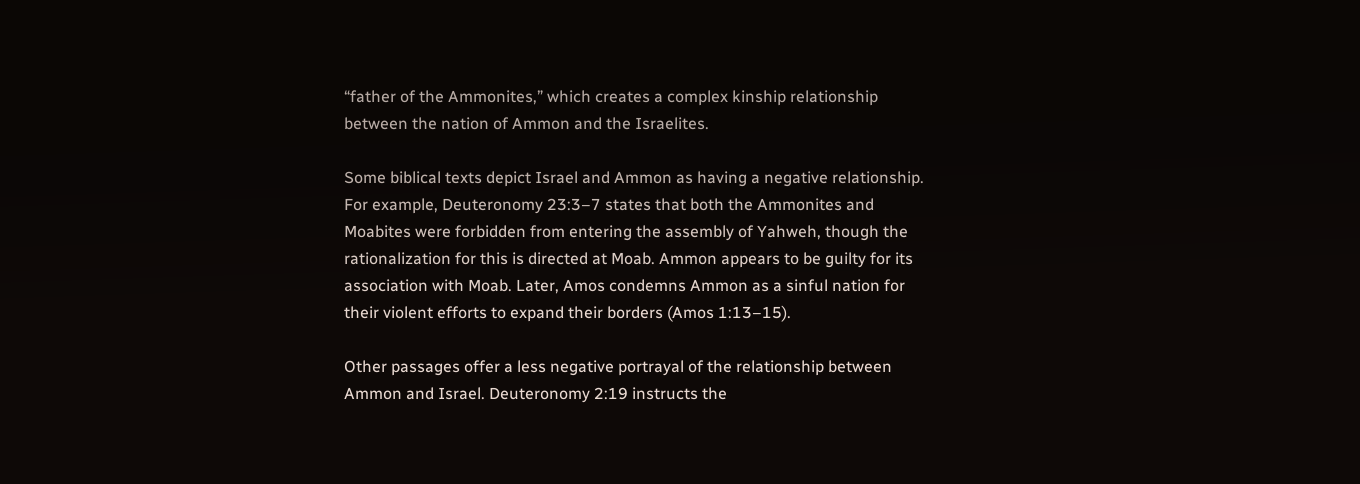“father of the Ammonites,” which creates a complex kinship relationship between the nation of Ammon and the Israelites.

Some biblical texts depict Israel and Ammon as having a negative relationship. For example, Deuteronomy 23:3–7 states that both the Ammonites and Moabites were forbidden from entering the assembly of Yahweh, though the rationalization for this is directed at Moab. Ammon appears to be guilty for its association with Moab. Later, Amos condemns Ammon as a sinful nation for their violent efforts to expand their borders (Amos 1:13–15).

Other passages offer a less negative portrayal of the relationship between Ammon and Israel. Deuteronomy 2:19 instructs the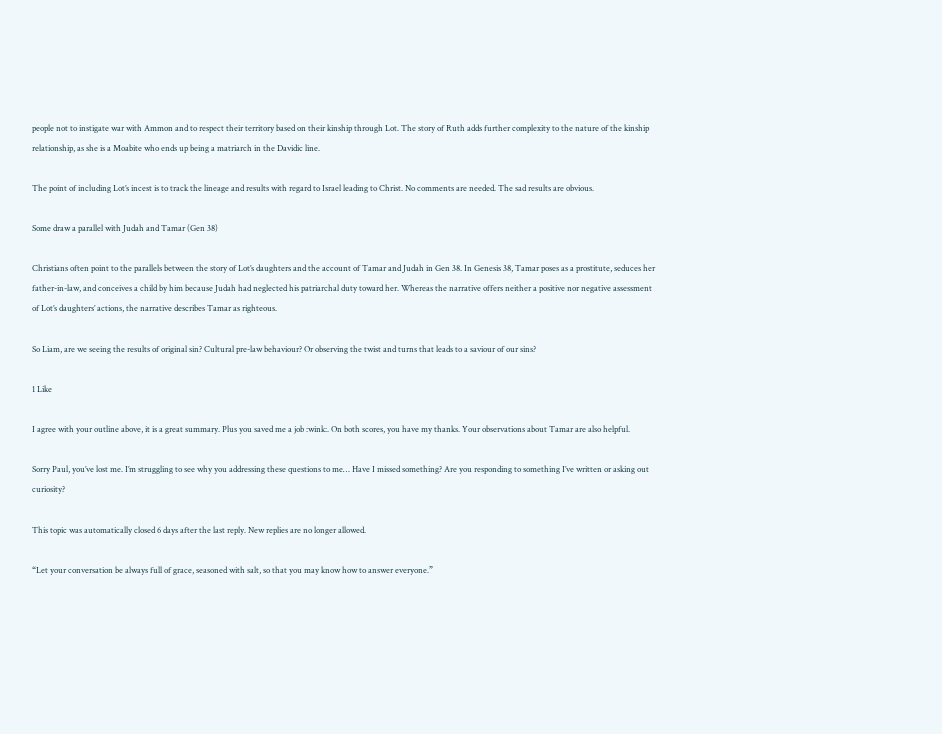people not to instigate war with Ammon and to respect their territory based on their kinship through Lot. The story of Ruth adds further complexity to the nature of the kinship relationship, as she is a Moabite who ends up being a matriarch in the Davidic line.

The point of including Lot’s incest is to track the lineage and results with regard to Israel leading to Christ. No comments are needed. The sad results are obvious.

Some draw a parallel with Judah and Tamar (Gen 38)

Christians often point to the parallels between the story of Lot’s daughters and the account of Tamar and Judah in Gen 38. In Genesis 38, Tamar poses as a prostitute, seduces her father-in-law, and conceives a child by him because Judah had neglected his patriarchal duty toward her. Whereas the narrative offers neither a positive nor negative assessment of Lot’s daughters’ actions, the narrative describes Tamar as righteous.

So Liam, are we seeing the results of original sin? Cultural pre-law behaviour? Or observing the twist and turns that leads to a saviour of our sins?

1 Like

I agree with your outline above, it is a great summary. Plus you saved me a job :wink:. On both scores, you have my thanks. Your observations about Tamar are also helpful.

Sorry Paul, you’ve lost me. I’m struggling to see why you addressing these questions to me… Have I missed something? Are you responding to something I’ve written or asking out curiosity?

This topic was automatically closed 6 days after the last reply. New replies are no longer allowed.

“Let your conversation be always full of grace, seasoned with salt, so that you may know how to answer everyone.”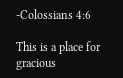-Colossians 4:6

This is a place for gracious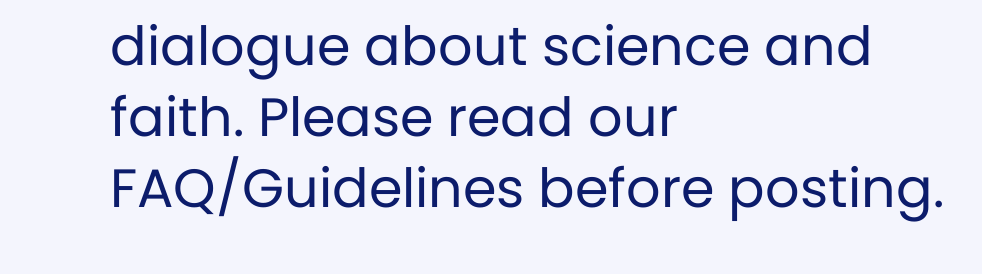dialogue about science and faith. Please read our FAQ/Guidelines before posting.